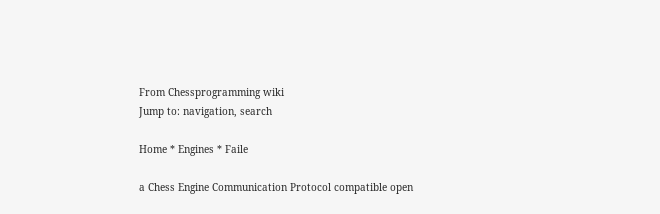From Chessprogramming wiki
Jump to: navigation, search

Home * Engines * Faile

a Chess Engine Communication Protocol compatible open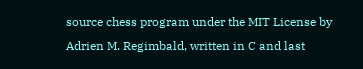source chess program under the MIT License by Adrien M. Regimbald, written in C and last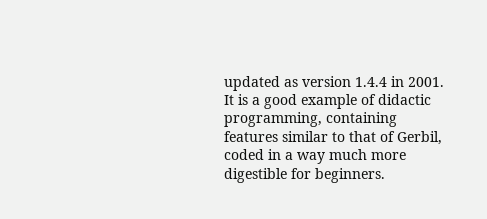updated as version 1.4.4 in 2001. It is a good example of didactic programming, containing features similar to that of Gerbil, coded in a way much more digestible for beginners.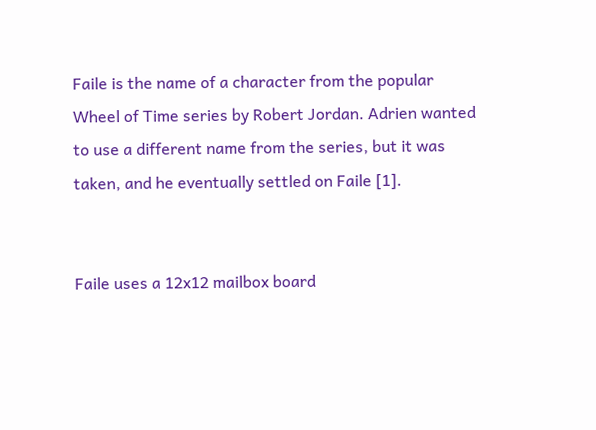Faile is the name of a character from the popular Wheel of Time series by Robert Jordan. Adrien wanted to use a different name from the series, but it was taken, and he eventually settled on Faile [1].


Faile uses a 12x12 mailbox board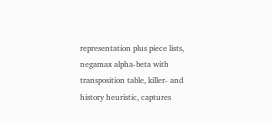representation plus piece lists, negamax alpha-beta with transposition table, killer- and history heuristic, captures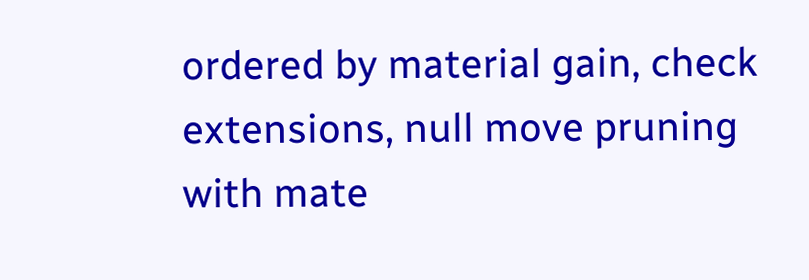ordered by material gain, check extensions, null move pruning with mate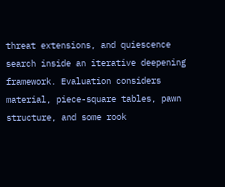threat extensions, and quiescence search inside an iterative deepening framework. Evaluation considers material, piece-square tables, pawn structure, and some rook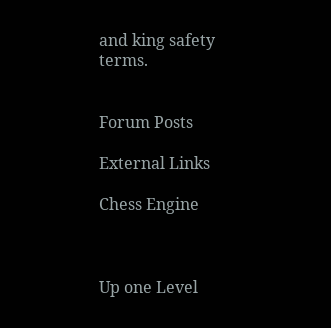and king safety terms.


Forum Posts

External Links

Chess Engine



Up one Level